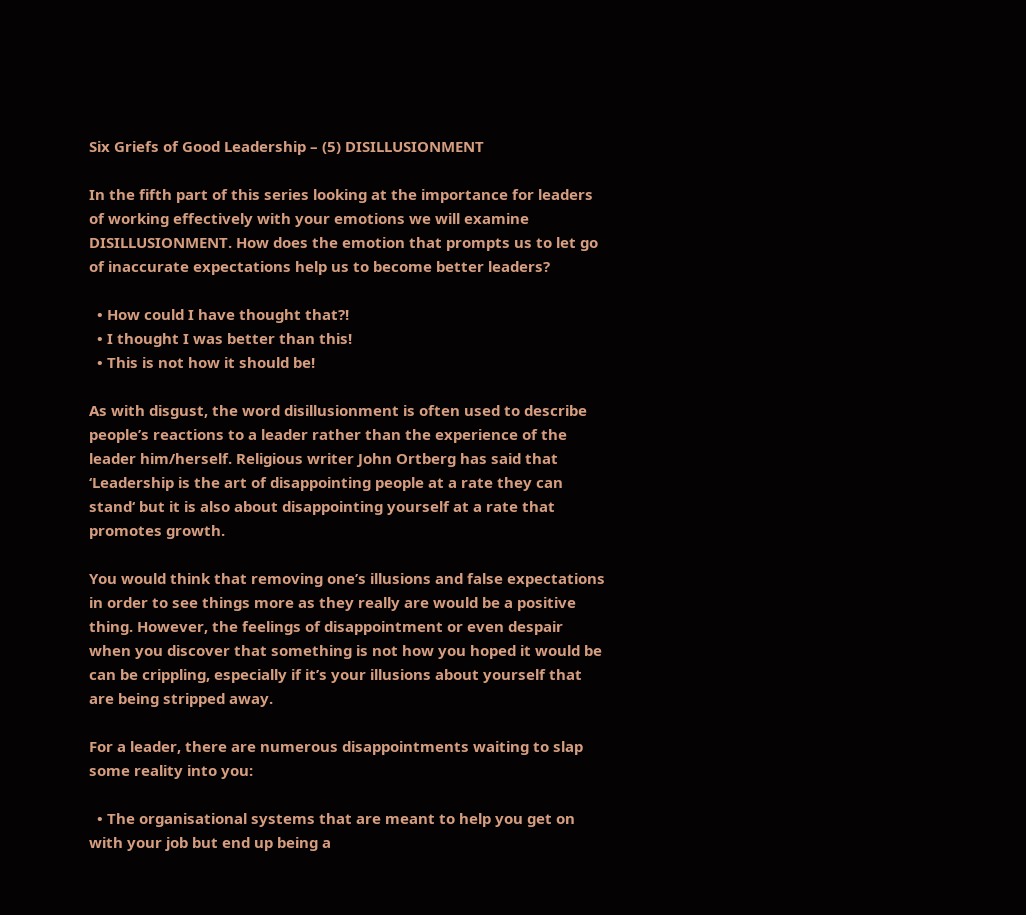Six Griefs of Good Leadership – (5) DISILLUSIONMENT

In the fifth part of this series looking at the importance for leaders of working effectively with your emotions we will examine DISILLUSIONMENT. How does the emotion that prompts us to let go of inaccurate expectations help us to become better leaders?

  • How could I have thought that?!
  • I thought I was better than this!
  • This is not how it should be!

As with disgust, the word disillusionment is often used to describe people’s reactions to a leader rather than the experience of the leader him/herself. Religious writer John Ortberg has said that ‘Leadership is the art of disappointing people at a rate they can stand‘ but it is also about disappointing yourself at a rate that promotes growth.

You would think that removing one’s illusions and false expectations in order to see things more as they really are would be a positive thing. However, the feelings of disappointment or even despair when you discover that something is not how you hoped it would be can be crippling, especially if it’s your illusions about yourself that are being stripped away.

For a leader, there are numerous disappointments waiting to slap some reality into you:

  • The organisational systems that are meant to help you get on with your job but end up being a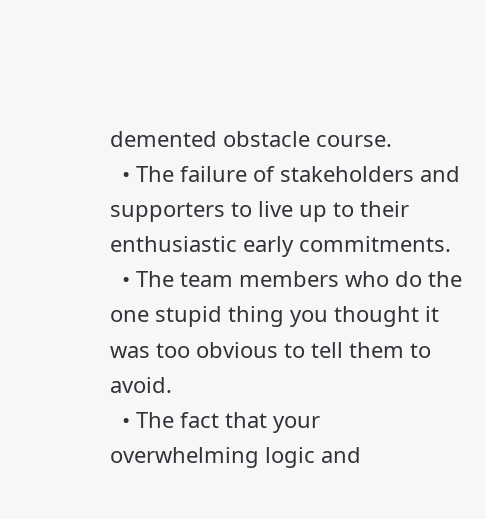demented obstacle course.
  • The failure of stakeholders and supporters to live up to their enthusiastic early commitments.
  • The team members who do the one stupid thing you thought it was too obvious to tell them to avoid.
  • The fact that your overwhelming logic and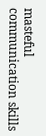masteful communication skills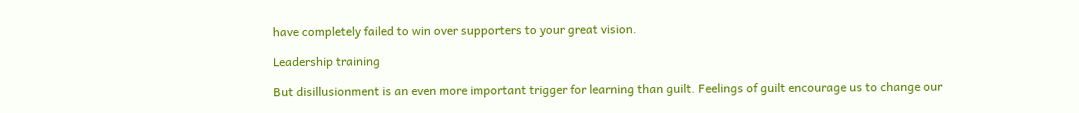have completely failed to win over supporters to your great vision.

Leadership training

But disillusionment is an even more important trigger for learning than guilt. Feelings of guilt encourage us to change our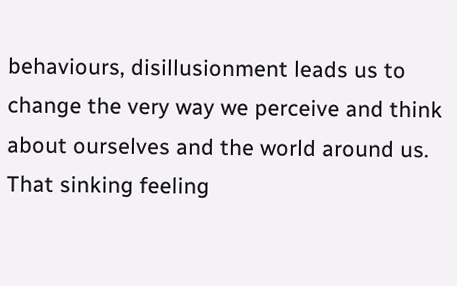behaviours, disillusionment leads us to change the very way we perceive and think about ourselves and the world around us. That sinking feeling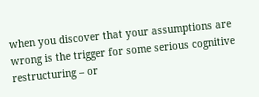when you discover that your assumptions are wrong is the trigger for some serious cognitive restructuring – or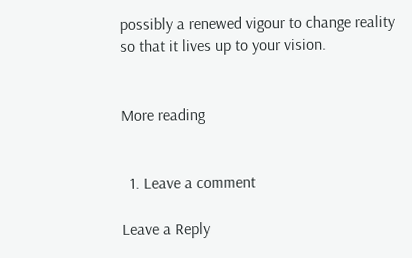possibly a renewed vigour to change reality so that it lives up to your vision.


More reading


  1. Leave a comment

Leave a Reply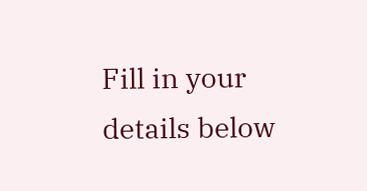Fill in your details below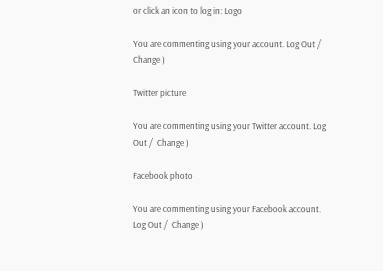or click an icon to log in: Logo

You are commenting using your account. Log Out /  Change )

Twitter picture

You are commenting using your Twitter account. Log Out /  Change )

Facebook photo

You are commenting using your Facebook account. Log Out /  Change )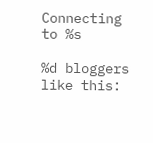Connecting to %s

%d bloggers like this: